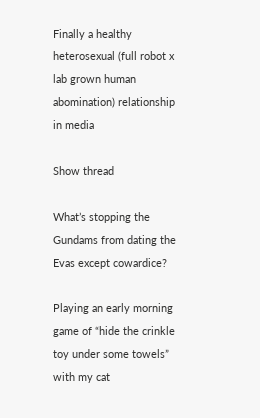Finally a healthy heterosexual (full robot x lab grown human abomination) relationship in media

Show thread

What’s stopping the Gundams from dating the Evas except cowardice?

Playing an early morning game of “hide the crinkle toy under some towels” with my cat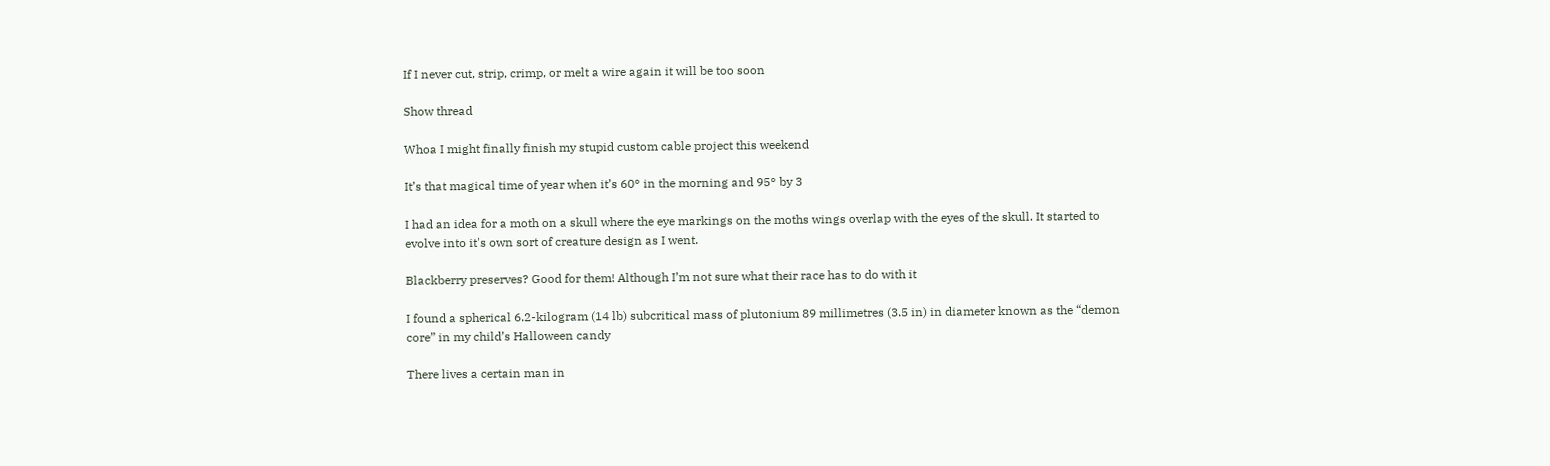If I never cut, strip, crimp, or melt a wire again it will be too soon

Show thread

Whoa I might finally finish my stupid custom cable project this weekend

It’s that magical time of year when it’s 60° in the morning and 95° by 3

I had an idea for a moth on a skull where the eye markings on the moths wings overlap with the eyes of the skull. It started to evolve into it's own sort of creature design as I went.

Blackberry preserves? Good for them! Although I’m not sure what their race has to do with it

I found a spherical 6.2-kilogram (14 lb) subcritical mass of plutonium 89 millimetres (3.5 in) in diameter known as the “demon core” in my child’s Halloween candy

There lives a certain man in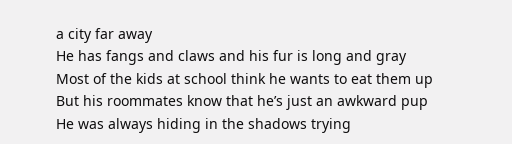a city far away
He has fangs and claws and his fur is long and gray
Most of the kids at school think he wants to eat them up
But his roommates know that he’s just an awkward pup
He was always hiding in the shadows trying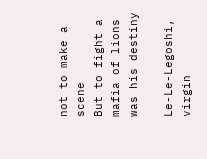not to make a scene
But to fight a mafia of lions was his destiny

Le-Le-Legoshi, virgin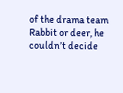of the drama team
Rabbit or deer, he couldn’t decide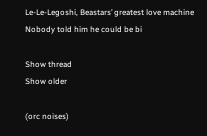Le-Le-Legoshi, Beastars’ greatest love machine
Nobody told him he could be bi

Show thread
Show older

(orc noises)